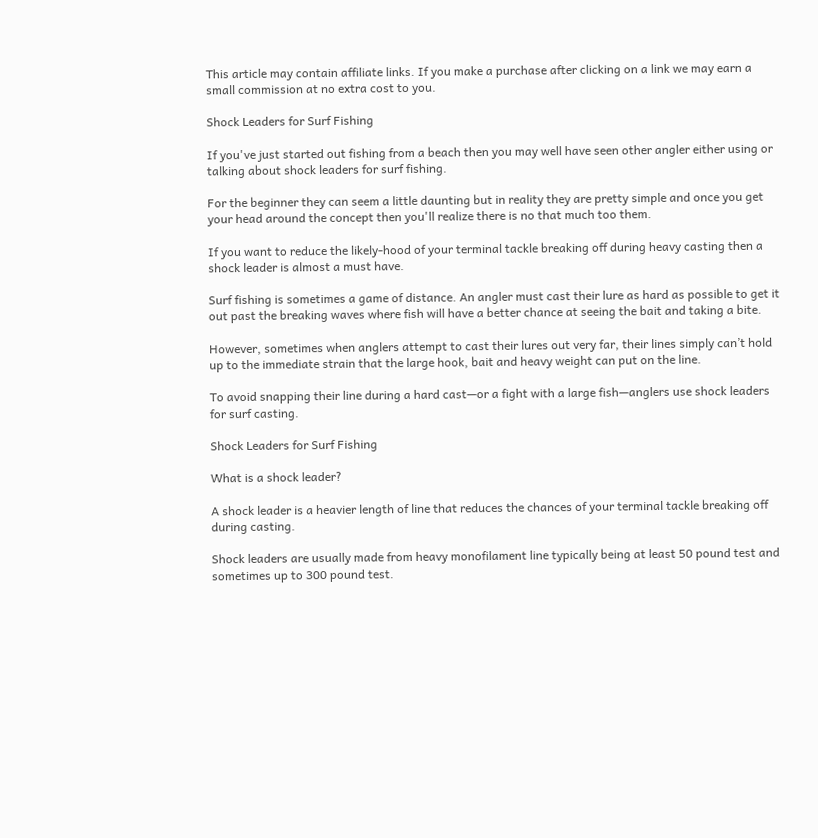This article may contain affiliate links. If you make a purchase after clicking on a link we may earn a small commission at no extra cost to you.

Shock Leaders for Surf Fishing

If you've just started out fishing from a beach then you may well have seen other angler either using or talking about shock leaders for surf fishing.

For the beginner they can seem a little daunting but in reality they are pretty simple and once you get your head around the concept then you'll realize there is no that much too them.

If you want to reduce the likely-hood of your terminal tackle breaking off during heavy casting then a shock leader is almost a must have.

Surf fishing is sometimes a game of distance. An angler must cast their lure as hard as possible to get it out past the breaking waves where fish will have a better chance at seeing the bait and taking a bite.

However, sometimes when anglers attempt to cast their lures out very far, their lines simply can’t hold up to the immediate strain that the large hook, bait and heavy weight can put on the line.

To avoid snapping their line during a hard cast—or a fight with a large fish—anglers use shock leaders for surf casting.

Shock Leaders for Surf Fishing

What is a shock leader?

A shock leader is a heavier length of line that reduces the chances of your terminal tackle breaking off during casting.

Shock leaders are usually made from heavy monofilament line typically being at least 50 pound test and sometimes up to 300 pound test.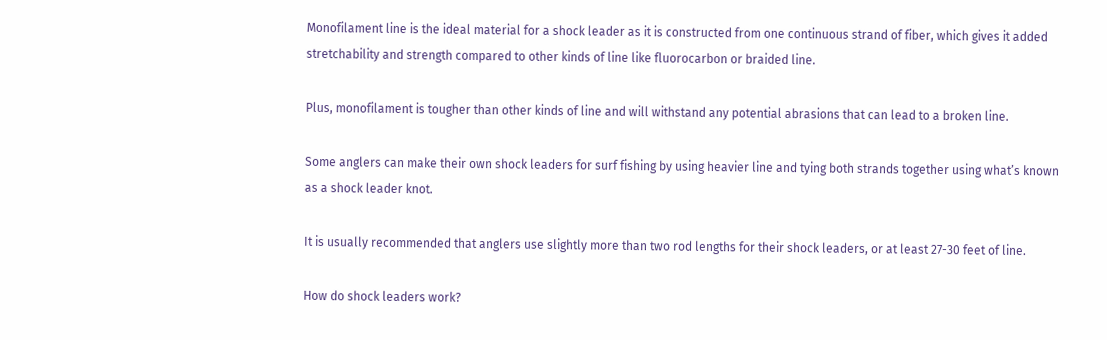Monofilament line is the ideal material for a shock leader as it is constructed from one continuous strand of fiber, which gives it added stretchability and strength compared to other kinds of line like fluorocarbon or braided line.

Plus, monofilament is tougher than other kinds of line and will withstand any potential abrasions that can lead to a broken line.

Some anglers can make their own shock leaders for surf fishing by using heavier line and tying both strands together using what’s known as a shock leader knot.

It is usually recommended that anglers use slightly more than two rod lengths for their shock leaders, or at least 27-30 feet of line.

How do shock leaders work?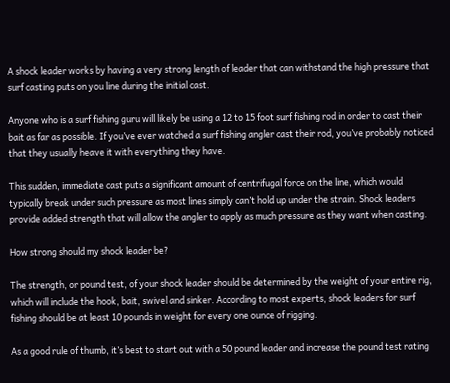A shock leader works by having a very strong length of leader that can withstand the high pressure that surf casting puts on you line during the initial cast.

Anyone who is a surf fishing guru will likely be using a 12 to 15 foot surf fishing rod in order to cast their bait as far as possible. If you’ve ever watched a surf fishing angler cast their rod, you’ve probably noticed that they usually heave it with everything they have.

This sudden, immediate cast puts a significant amount of centrifugal force on the line, which would typically break under such pressure as most lines simply can’t hold up under the strain. Shock leaders provide added strength that will allow the angler to apply as much pressure as they want when casting.

How strong should my shock leader be?

The strength, or pound test, of your shock leader should be determined by the weight of your entire rig, which will include the hook, bait, swivel and sinker. According to most experts, shock leaders for surf fishing should be at least 10 pounds in weight for every one ounce of rigging.

As a good rule of thumb, it’s best to start out with a 50 pound leader and increase the pound test rating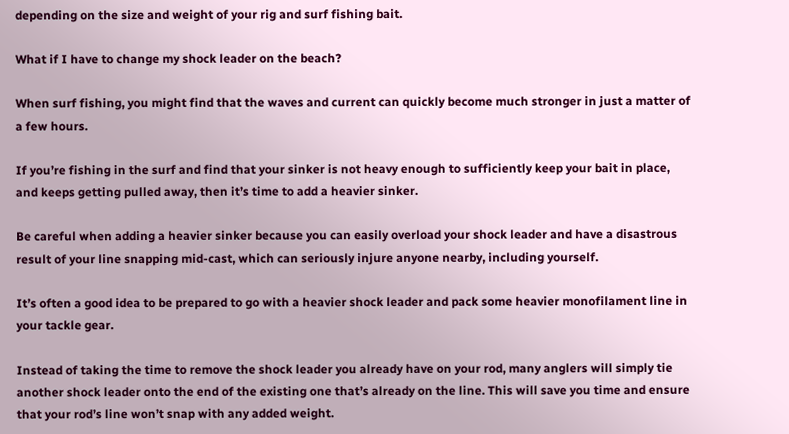depending on the size and weight of your rig and surf fishing bait.

What if I have to change my shock leader on the beach?

When surf fishing, you might find that the waves and current can quickly become much stronger in just a matter of a few hours.

If you’re fishing in the surf and find that your sinker is not heavy enough to sufficiently keep your bait in place, and keeps getting pulled away, then it’s time to add a heavier sinker.

Be careful when adding a heavier sinker because you can easily overload your shock leader and have a disastrous result of your line snapping mid-cast, which can seriously injure anyone nearby, including yourself.

It’s often a good idea to be prepared to go with a heavier shock leader and pack some heavier monofilament line in your tackle gear.

Instead of taking the time to remove the shock leader you already have on your rod, many anglers will simply tie another shock leader onto the end of the existing one that’s already on the line. This will save you time and ensure that your rod’s line won’t snap with any added weight.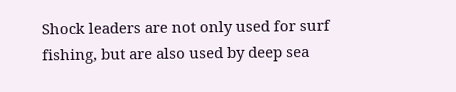Shock leaders are not only used for surf fishing, but are also used by deep sea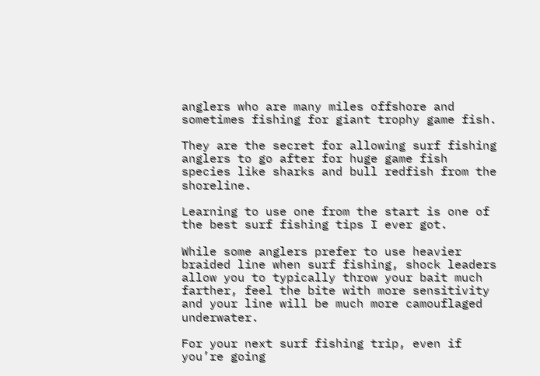anglers who are many miles offshore and sometimes fishing for giant trophy game fish.

They are the secret for allowing surf fishing anglers to go after for huge game fish species like sharks and bull redfish from the shoreline.

Learning to use one from the start is one of the best surf fishing tips I ever got.

While some anglers prefer to use heavier braided line when surf fishing, shock leaders allow you to typically throw your bait much farther, feel the bite with more sensitivity and your line will be much more camouflaged underwater.

For your next surf fishing trip, even if you’re going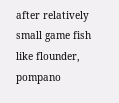after relatively small game fish like flounder, pompano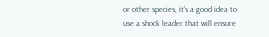or other species, it’s a good idea to use a shock leader that will ensure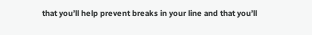that you’ll help prevent breaks in your line and that you’ll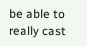be able to really cast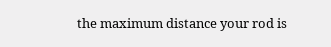the maximum distance your rod is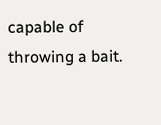capable of throwing a bait.